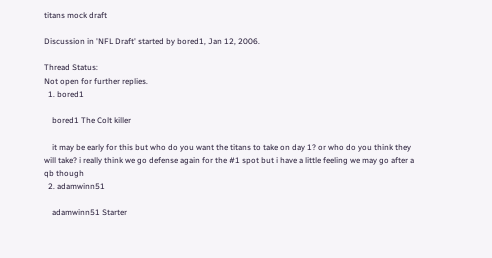titans mock draft

Discussion in 'NFL Draft' started by bored1, Jan 12, 2006.

Thread Status:
Not open for further replies.
  1. bored1

    bored1 The Colt killer

    it may be early for this but who do you want the titans to take on day 1? or who do you think they will take? i really think we go defense again for the #1 spot but i have a little feeling we may go after a qb though
  2. adamwinn51

    adamwinn51 Starter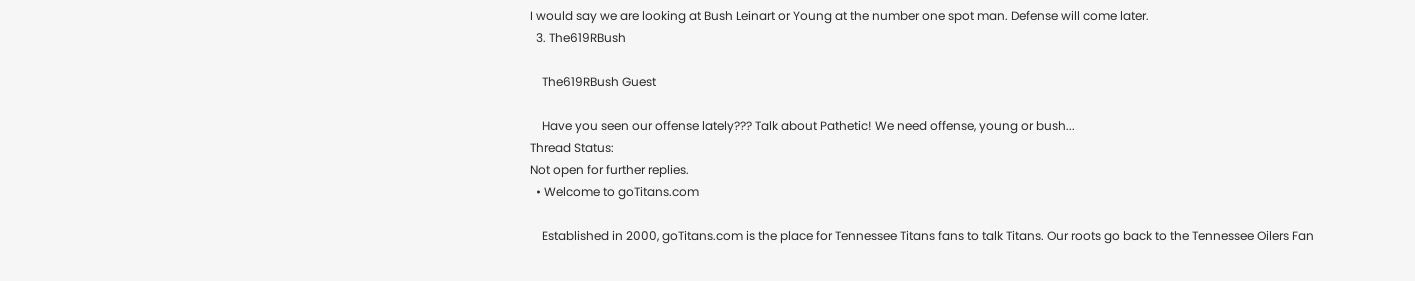I would say we are looking at Bush Leinart or Young at the number one spot man. Defense will come later.
  3. The619RBush

    The619RBush Guest

    Have you seen our offense lately??? Talk about Pathetic! We need offense, young or bush...
Thread Status:
Not open for further replies.
  • Welcome to goTitans.com

    Established in 2000, goTitans.com is the place for Tennessee Titans fans to talk Titans. Our roots go back to the Tennessee Oilers Fan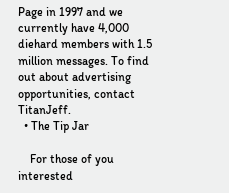Page in 1997 and we currently have 4,000 diehard members with 1.5 million messages. To find out about advertising opportunities, contact TitanJeff.
  • The Tip Jar

    For those of you interested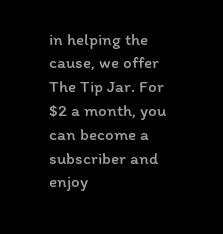in helping the cause, we offer The Tip Jar. For $2 a month, you can become a subscriber and enjoy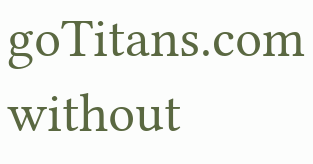goTitans.com without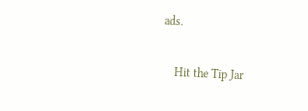ads.

    Hit the Tip Jar